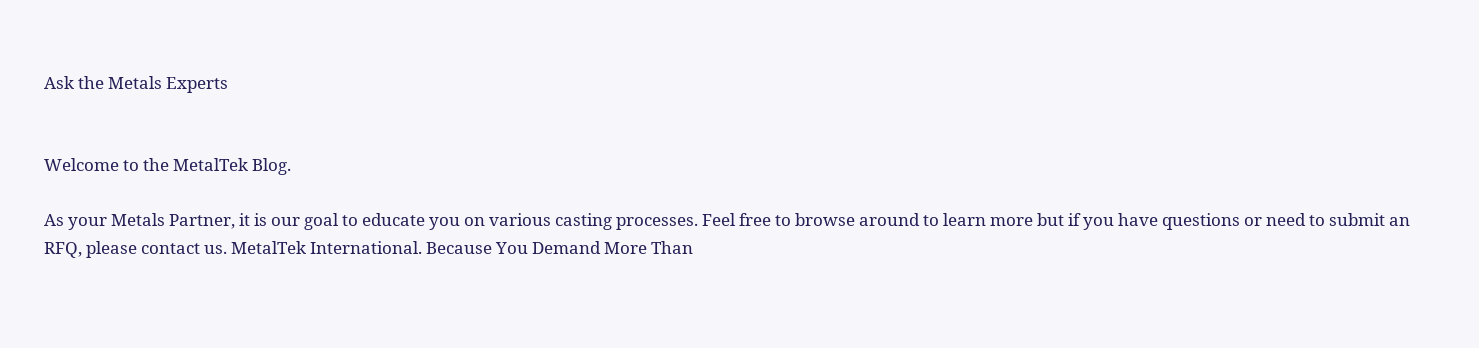Ask the Metals Experts


Welcome to the MetalTek Blog.

As your Metals Partner, it is our goal to educate you on various casting processes. Feel free to browse around to learn more but if you have questions or need to submit an RFQ, please contact us. MetalTek International. Because You Demand More Than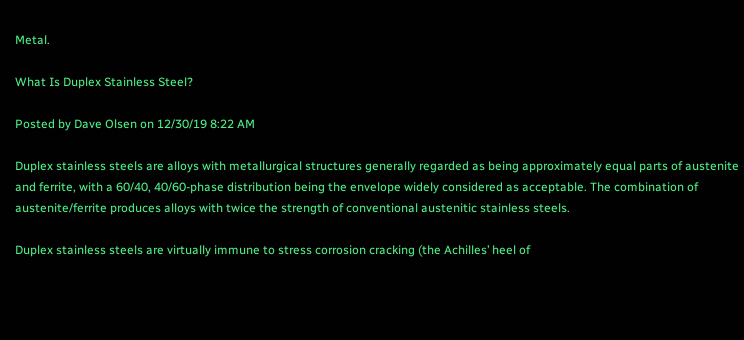Metal.

What Is Duplex Stainless Steel?

Posted by Dave Olsen on 12/30/19 8:22 AM

Duplex stainless steels are alloys with metallurgical structures generally regarded as being approximately equal parts of austenite and ferrite, with a 60/40, 40/60-phase distribution being the envelope widely considered as acceptable. The combination of austenite/ferrite produces alloys with twice the strength of conventional austenitic stainless steels.

Duplex stainless steels are virtually immune to stress corrosion cracking (the Achilles’ heel of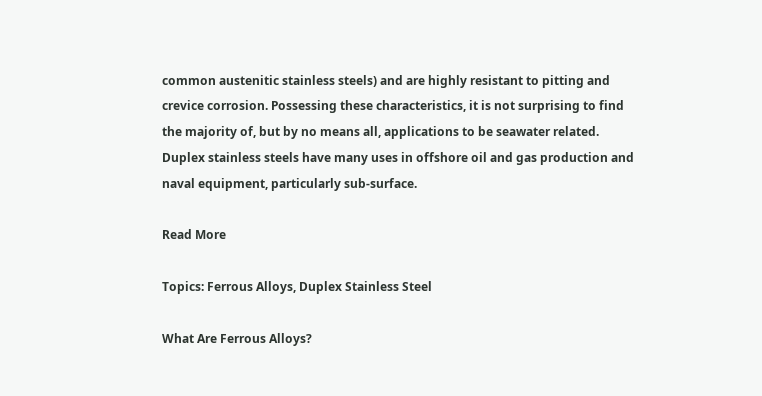common austenitic stainless steels) and are highly resistant to pitting and crevice corrosion. Possessing these characteristics, it is not surprising to find the majority of, but by no means all, applications to be seawater related.  Duplex stainless steels have many uses in offshore oil and gas production and naval equipment, particularly sub-surface.

Read More

Topics: Ferrous Alloys, Duplex Stainless Steel

What Are Ferrous Alloys?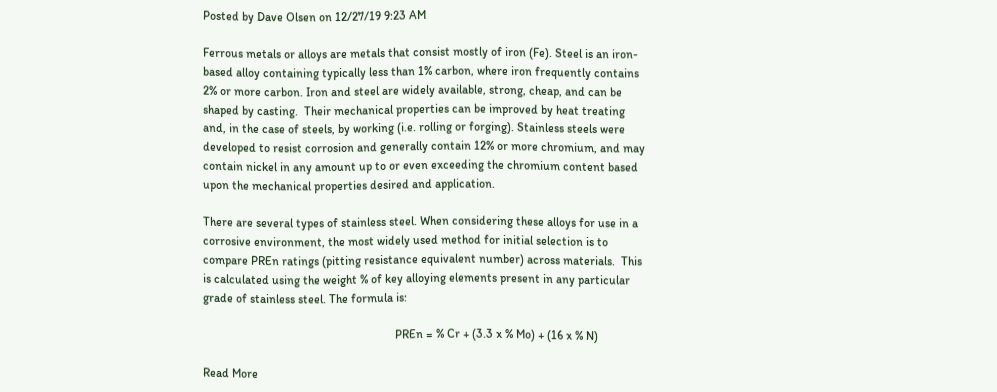Posted by Dave Olsen on 12/27/19 9:23 AM

Ferrous metals or alloys are metals that consist mostly of iron (Fe). Steel is an iron-based alloy containing typically less than 1% carbon, where iron frequently contains 2% or more carbon. Iron and steel are widely available, strong, cheap, and can be shaped by casting.  Their mechanical properties can be improved by heat treating and, in the case of steels, by working (i.e. rolling or forging). Stainless steels were developed to resist corrosion and generally contain 12% or more chromium, and may contain nickel in any amount up to or even exceeding the chromium content based upon the mechanical properties desired and application.

There are several types of stainless steel. When considering these alloys for use in a corrosive environment, the most widely used method for initial selection is to compare PREn ratings (pitting resistance equivalent number) across materials.  This is calculated using the weight % of key alloying elements present in any particular grade of stainless steel. The formula is:

                                                                PREn = % Cr + (3.3 x % Mo) + (16 x % N)

Read More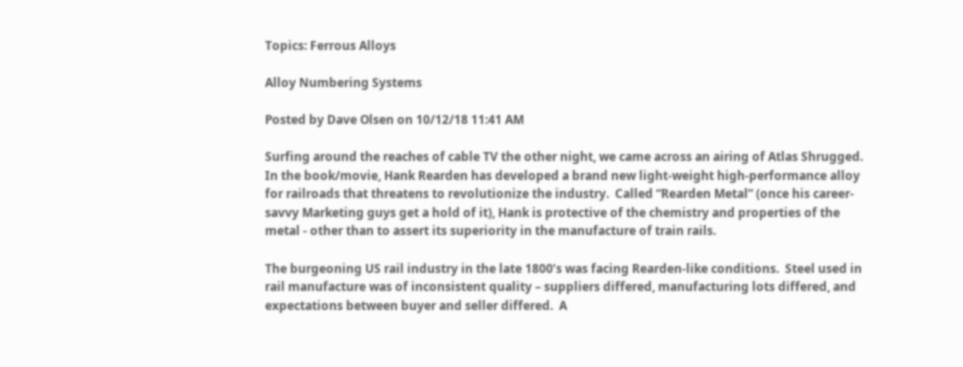Topics: Ferrous Alloys

Alloy Numbering Systems

Posted by Dave Olsen on 10/12/18 11:41 AM

Surfing around the reaches of cable TV the other night, we came across an airing of Atlas Shrugged.  In the book/movie, Hank Rearden has developed a brand new light-weight high-performance alloy for railroads that threatens to revolutionize the industry.  Called “Rearden Metal” (once his career-savvy Marketing guys get a hold of it), Hank is protective of the chemistry and properties of the metal - other than to assert its superiority in the manufacture of train rails.

The burgeoning US rail industry in the late 1800’s was facing Rearden-like conditions.  Steel used in rail manufacture was of inconsistent quality – suppliers differed, manufacturing lots differed, and expectations between buyer and seller differed.  A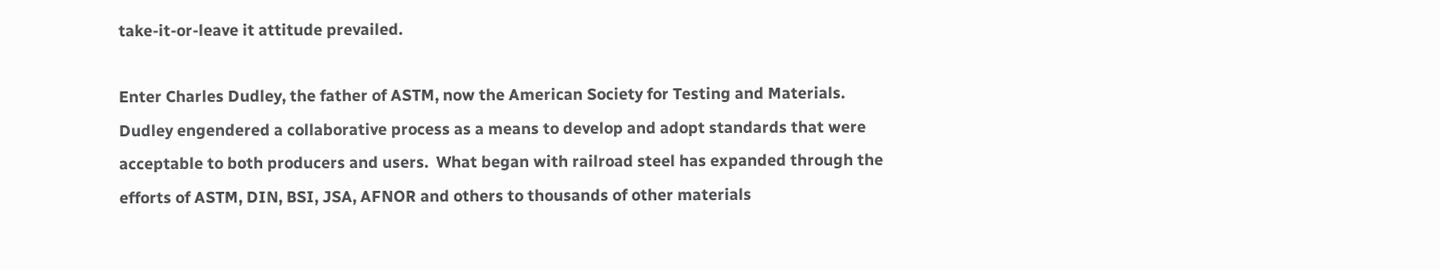take-it-or-leave it attitude prevailed.

Enter Charles Dudley, the father of ASTM, now the American Society for Testing and Materials.  Dudley engendered a collaborative process as a means to develop and adopt standards that were acceptable to both producers and users.  What began with railroad steel has expanded through the efforts of ASTM, DIN, BSI, JSA, AFNOR and others to thousands of other materials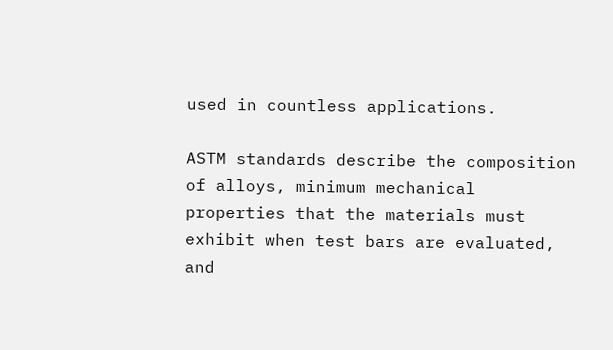used in countless applications.

ASTM standards describe the composition of alloys, minimum mechanical properties that the materials must exhibit when test bars are evaluated, and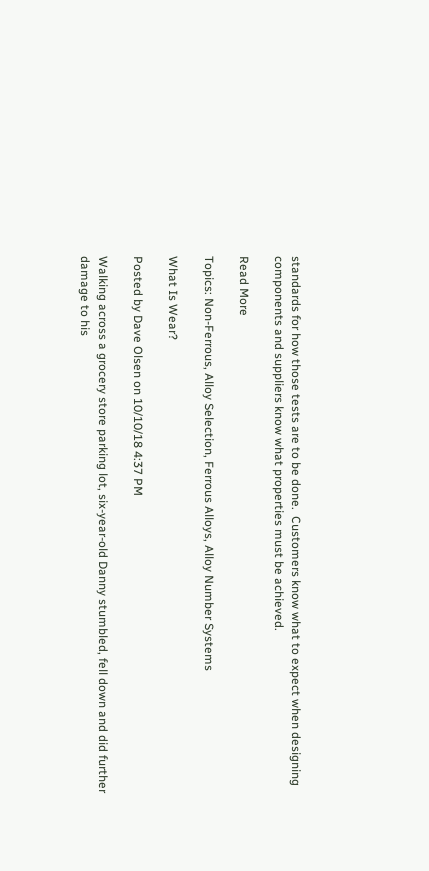standards for how those tests are to be done.  Customers know what to expect when designing components and suppliers know what properties must be achieved.

Read More

Topics: Non-Ferrous, Alloy Selection, Ferrous Alloys, Alloy Number Systems

What Is Wear?

Posted by Dave Olsen on 10/10/18 4:37 PM

Walking across a grocery store parking lot, six-year-old Danny stumbled, fell down and did further damage to his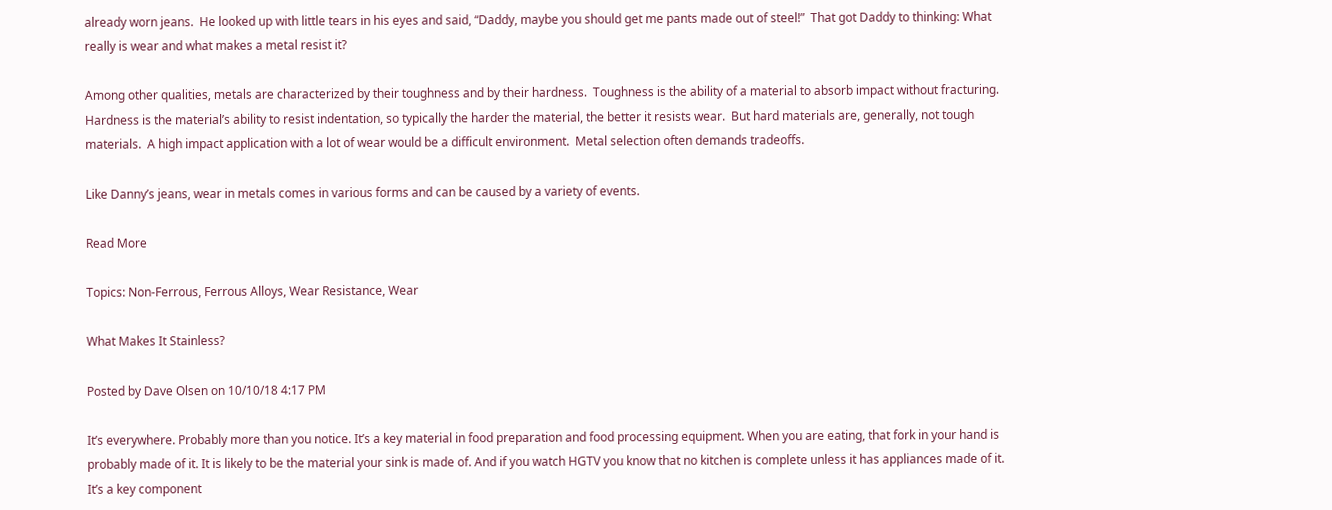already worn jeans.  He looked up with little tears in his eyes and said, “Daddy, maybe you should get me pants made out of steel!”  That got Daddy to thinking: What really is wear and what makes a metal resist it?

Among other qualities, metals are characterized by their toughness and by their hardness.  Toughness is the ability of a material to absorb impact without fracturing.  Hardness is the material’s ability to resist indentation, so typically the harder the material, the better it resists wear.  But hard materials are, generally, not tough materials.  A high impact application with a lot of wear would be a difficult environment.  Metal selection often demands tradeoffs.

Like Danny’s jeans, wear in metals comes in various forms and can be caused by a variety of events.

Read More

Topics: Non-Ferrous, Ferrous Alloys, Wear Resistance, Wear

What Makes It Stainless?

Posted by Dave Olsen on 10/10/18 4:17 PM

It’s everywhere. Probably more than you notice. It’s a key material in food preparation and food processing equipment. When you are eating, that fork in your hand is probably made of it. It is likely to be the material your sink is made of. And if you watch HGTV you know that no kitchen is complete unless it has appliances made of it. It’s a key component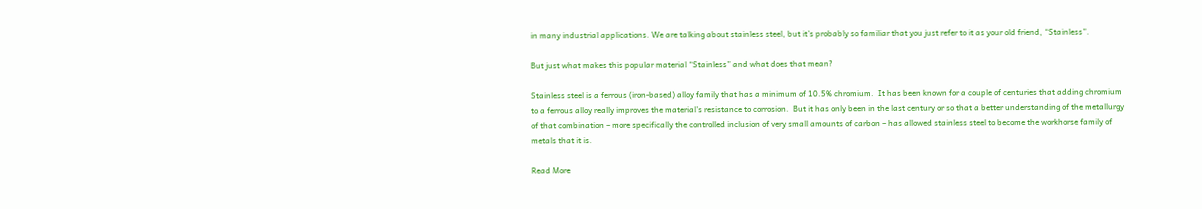in many industrial applications. We are talking about stainless steel, but it’s probably so familiar that you just refer to it as your old friend, “Stainless”.

But just what makes this popular material “Stainless” and what does that mean?

Stainless steel is a ferrous (iron-based) alloy family that has a minimum of 10.5% chromium.  It has been known for a couple of centuries that adding chromium to a ferrous alloy really improves the material’s resistance to corrosion.  But it has only been in the last century or so that a better understanding of the metallurgy of that combination – more specifically the controlled inclusion of very small amounts of carbon – has allowed stainless steel to become the workhorse family of metals that it is.

Read More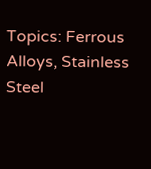Topics: Ferrous Alloys, Stainless Steel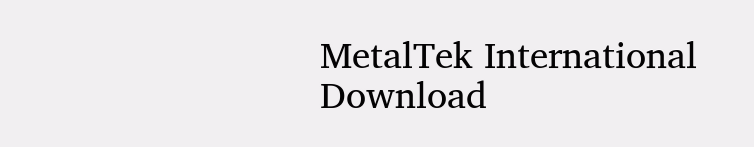MetalTek International
Download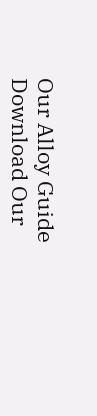Our Alloy Guide
Download Our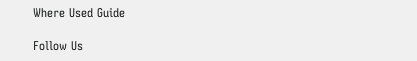Where Used Guide

Follow Us